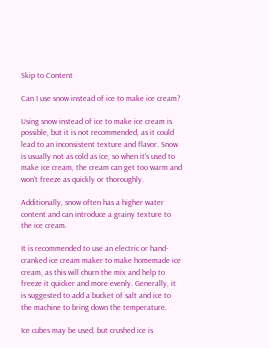Skip to Content

Can I use snow instead of ice to make ice cream?

Using snow instead of ice to make ice cream is possible, but it is not recommended, as it could lead to an inconsistent texture and flavor. Snow is usually not as cold as ice, so when it’s used to make ice cream, the cream can get too warm and won’t freeze as quickly or thoroughly.

Additionally, snow often has a higher water content and can introduce a grainy texture to the ice cream.

It is recommended to use an electric or hand-cranked ice cream maker to make homemade ice cream, as this will churn the mix and help to freeze it quicker and more evenly. Generally, it is suggested to add a bucket of salt and ice to the machine to bring down the temperature.

Ice cubes may be used, but crushed ice is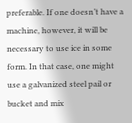preferable. If one doesn’t have a machine, however, it will be necessary to use ice in some form. In that case, one might use a galvanized steel pail or bucket and mix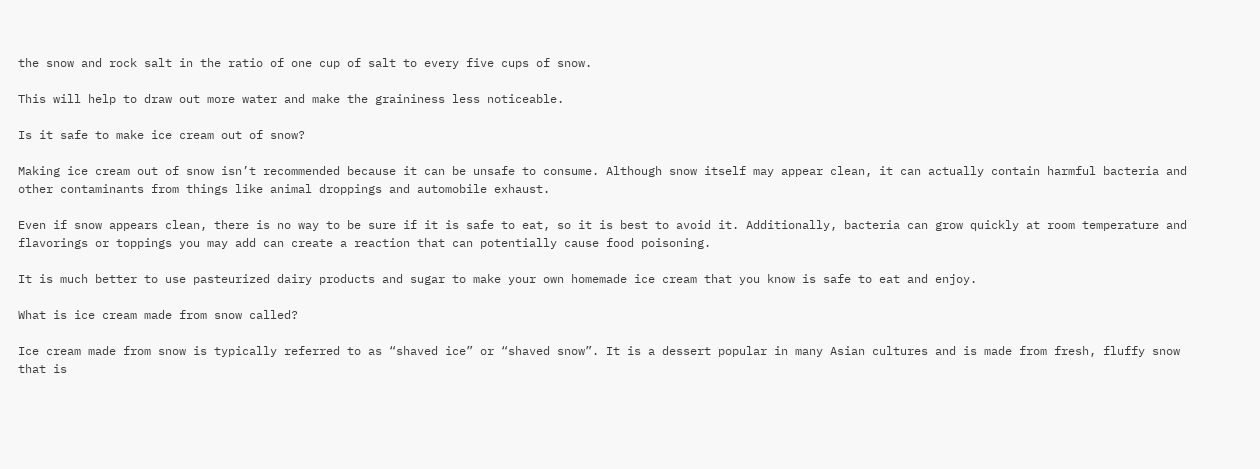the snow and rock salt in the ratio of one cup of salt to every five cups of snow.

This will help to draw out more water and make the graininess less noticeable.

Is it safe to make ice cream out of snow?

Making ice cream out of snow isn’t recommended because it can be unsafe to consume. Although snow itself may appear clean, it can actually contain harmful bacteria and other contaminants from things like animal droppings and automobile exhaust.

Even if snow appears clean, there is no way to be sure if it is safe to eat, so it is best to avoid it. Additionally, bacteria can grow quickly at room temperature and flavorings or toppings you may add can create a reaction that can potentially cause food poisoning.

It is much better to use pasteurized dairy products and sugar to make your own homemade ice cream that you know is safe to eat and enjoy.

What is ice cream made from snow called?

Ice cream made from snow is typically referred to as “shaved ice” or “shaved snow”. It is a dessert popular in many Asian cultures and is made from fresh, fluffy snow that is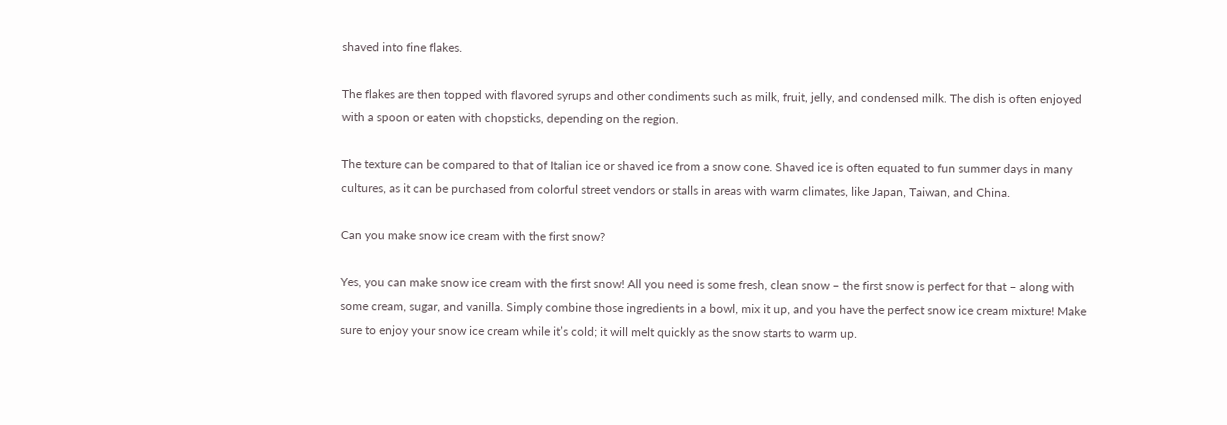shaved into fine flakes.

The flakes are then topped with flavored syrups and other condiments such as milk, fruit, jelly, and condensed milk. The dish is often enjoyed with a spoon or eaten with chopsticks, depending on the region.

The texture can be compared to that of Italian ice or shaved ice from a snow cone. Shaved ice is often equated to fun summer days in many cultures, as it can be purchased from colorful street vendors or stalls in areas with warm climates, like Japan, Taiwan, and China.

Can you make snow ice cream with the first snow?

Yes, you can make snow ice cream with the first snow! All you need is some fresh, clean snow – the first snow is perfect for that – along with some cream, sugar, and vanilla. Simply combine those ingredients in a bowl, mix it up, and you have the perfect snow ice cream mixture! Make sure to enjoy your snow ice cream while it’s cold; it will melt quickly as the snow starts to warm up.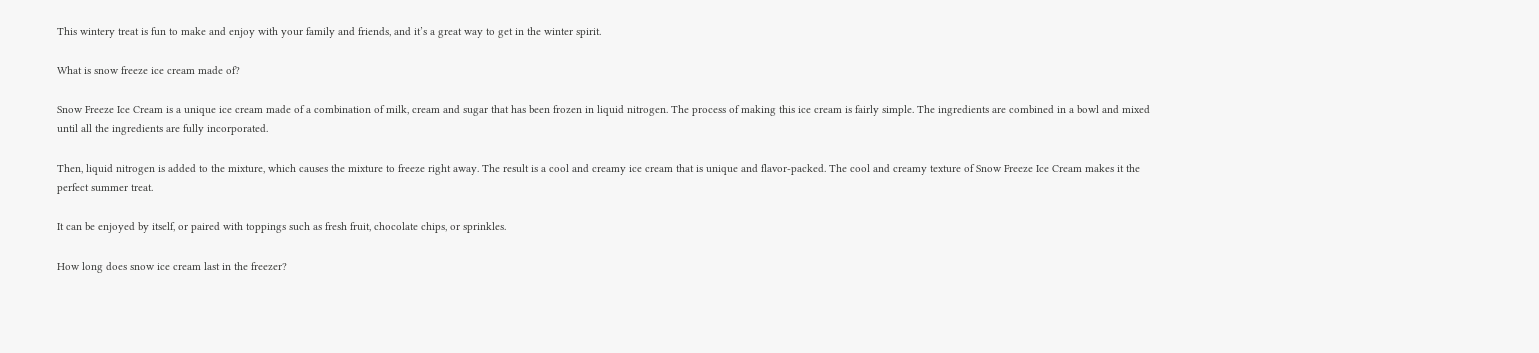This wintery treat is fun to make and enjoy with your family and friends, and it’s a great way to get in the winter spirit.

What is snow freeze ice cream made of?

Snow Freeze Ice Cream is a unique ice cream made of a combination of milk, cream and sugar that has been frozen in liquid nitrogen. The process of making this ice cream is fairly simple. The ingredients are combined in a bowl and mixed until all the ingredients are fully incorporated.

Then, liquid nitrogen is added to the mixture, which causes the mixture to freeze right away. The result is a cool and creamy ice cream that is unique and flavor-packed. The cool and creamy texture of Snow Freeze Ice Cream makes it the perfect summer treat.

It can be enjoyed by itself, or paired with toppings such as fresh fruit, chocolate chips, or sprinkles.

How long does snow ice cream last in the freezer?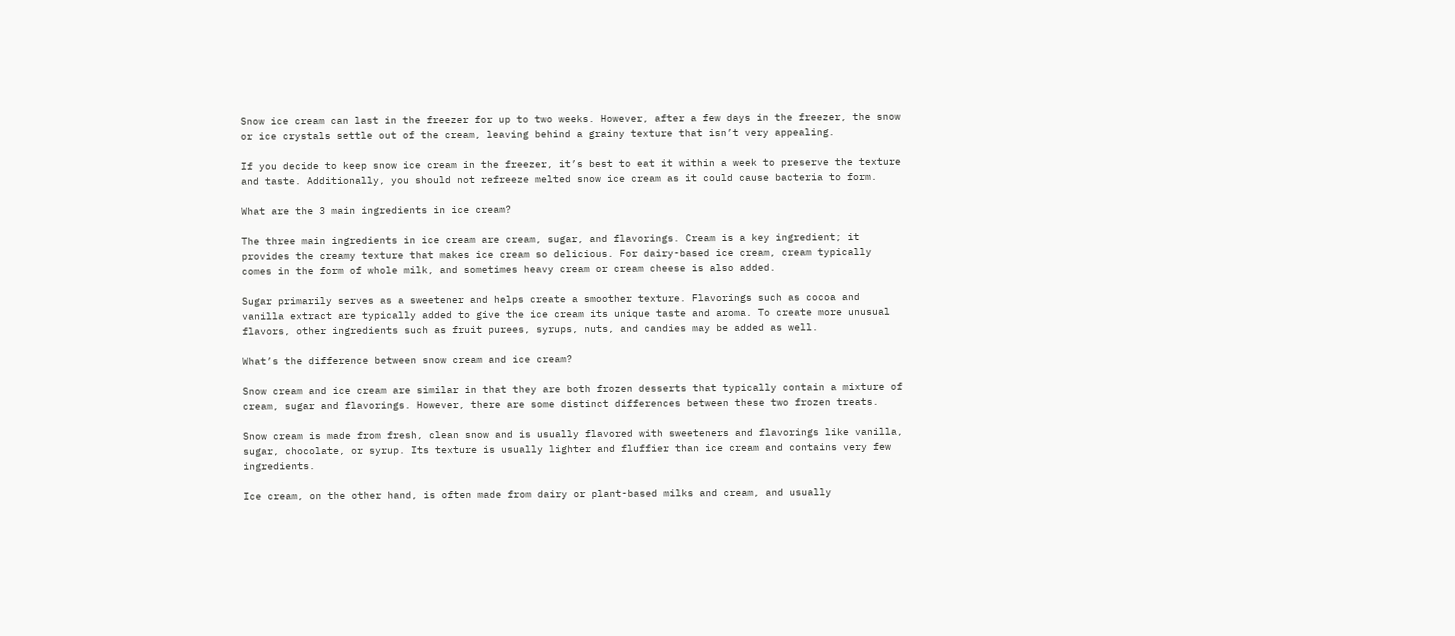Snow ice cream can last in the freezer for up to two weeks. However, after a few days in the freezer, the snow or ice crystals settle out of the cream, leaving behind a grainy texture that isn’t very appealing.

If you decide to keep snow ice cream in the freezer, it’s best to eat it within a week to preserve the texture and taste. Additionally, you should not refreeze melted snow ice cream as it could cause bacteria to form.

What are the 3 main ingredients in ice cream?

The three main ingredients in ice cream are cream, sugar, and flavorings. Cream is a key ingredient; it provides the creamy texture that makes ice cream so delicious. For dairy-based ice cream, cream typically comes in the form of whole milk, and sometimes heavy cream or cream cheese is also added.

Sugar primarily serves as a sweetener and helps create a smoother texture. Flavorings such as cocoa and vanilla extract are typically added to give the ice cream its unique taste and aroma. To create more unusual flavors, other ingredients such as fruit purees, syrups, nuts, and candies may be added as well.

What’s the difference between snow cream and ice cream?

Snow cream and ice cream are similar in that they are both frozen desserts that typically contain a mixture of cream, sugar and flavorings. However, there are some distinct differences between these two frozen treats.

Snow cream is made from fresh, clean snow and is usually flavored with sweeteners and flavorings like vanilla, sugar, chocolate, or syrup. Its texture is usually lighter and fluffier than ice cream and contains very few ingredients.

Ice cream, on the other hand, is often made from dairy or plant-based milks and cream, and usually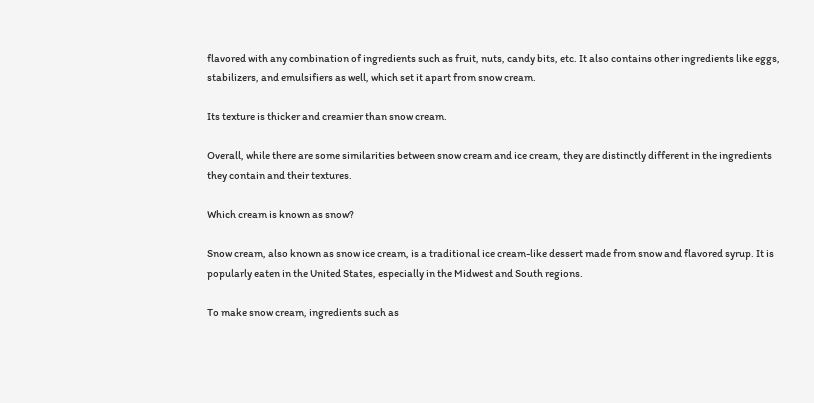flavored with any combination of ingredients such as fruit, nuts, candy bits, etc. It also contains other ingredients like eggs, stabilizers, and emulsifiers as well, which set it apart from snow cream.

Its texture is thicker and creamier than snow cream.

Overall, while there are some similarities between snow cream and ice cream, they are distinctly different in the ingredients they contain and their textures.

Which cream is known as snow?

Snow cream, also known as snow ice cream, is a traditional ice cream-like dessert made from snow and flavored syrup. It is popularly eaten in the United States, especially in the Midwest and South regions.

To make snow cream, ingredients such as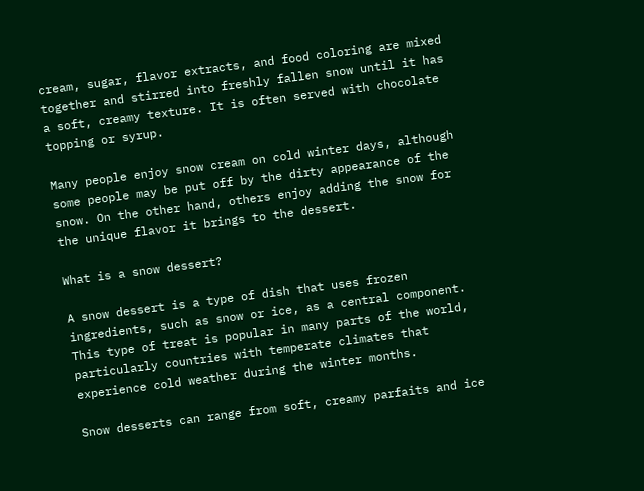cream, sugar, flavor extracts, and food coloring are mixed together and stirred into freshly fallen snow until it has a soft, creamy texture. It is often served with chocolate topping or syrup.

Many people enjoy snow cream on cold winter days, although some people may be put off by the dirty appearance of the snow. On the other hand, others enjoy adding the snow for the unique flavor it brings to the dessert.

What is a snow dessert?

A snow dessert is a type of dish that uses frozen ingredients, such as snow or ice, as a central component. This type of treat is popular in many parts of the world, particularly countries with temperate climates that experience cold weather during the winter months.

Snow desserts can range from soft, creamy parfaits and ice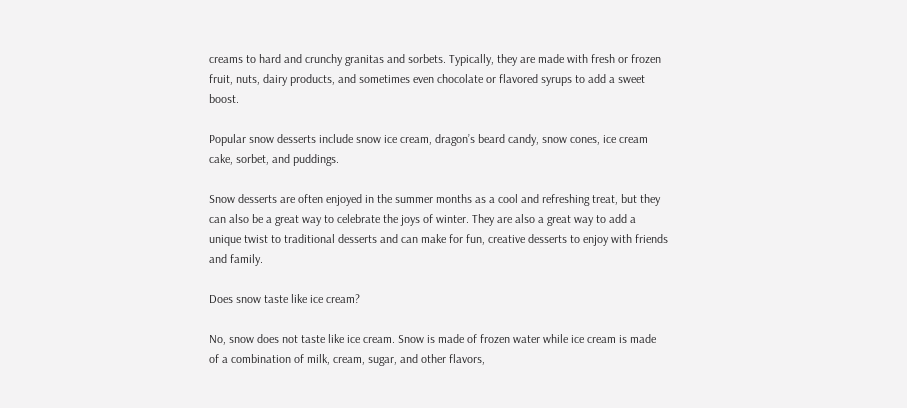creams to hard and crunchy granitas and sorbets. Typically, they are made with fresh or frozen fruit, nuts, dairy products, and sometimes even chocolate or flavored syrups to add a sweet boost.

Popular snow desserts include snow ice cream, dragon’s beard candy, snow cones, ice cream cake, sorbet, and puddings.

Snow desserts are often enjoyed in the summer months as a cool and refreshing treat, but they can also be a great way to celebrate the joys of winter. They are also a great way to add a unique twist to traditional desserts and can make for fun, creative desserts to enjoy with friends and family.

Does snow taste like ice cream?

No, snow does not taste like ice cream. Snow is made of frozen water while ice cream is made of a combination of milk, cream, sugar, and other flavors,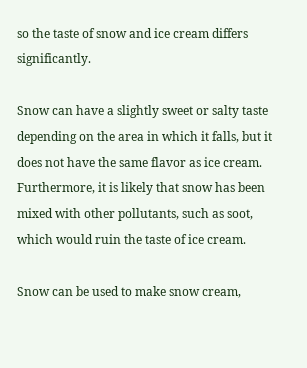so the taste of snow and ice cream differs significantly.

Snow can have a slightly sweet or salty taste depending on the area in which it falls, but it does not have the same flavor as ice cream. Furthermore, it is likely that snow has been mixed with other pollutants, such as soot, which would ruin the taste of ice cream.

Snow can be used to make snow cream,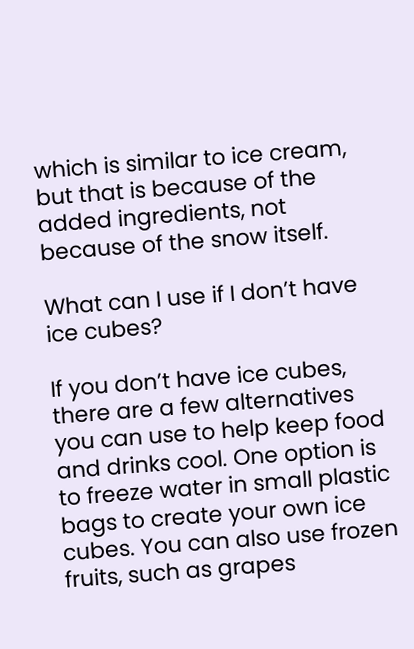which is similar to ice cream, but that is because of the added ingredients, not because of the snow itself.

What can I use if I don’t have ice cubes?

If you don’t have ice cubes, there are a few alternatives you can use to help keep food and drinks cool. One option is to freeze water in small plastic bags to create your own ice cubes. You can also use frozen fruits, such as grapes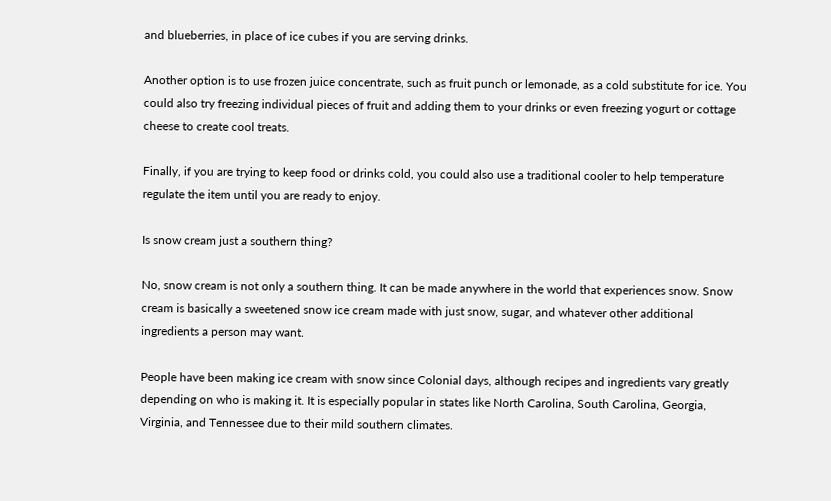and blueberries, in place of ice cubes if you are serving drinks.

Another option is to use frozen juice concentrate, such as fruit punch or lemonade, as a cold substitute for ice. You could also try freezing individual pieces of fruit and adding them to your drinks or even freezing yogurt or cottage cheese to create cool treats.

Finally, if you are trying to keep food or drinks cold, you could also use a traditional cooler to help temperature regulate the item until you are ready to enjoy.

Is snow cream just a southern thing?

No, snow cream is not only a southern thing. It can be made anywhere in the world that experiences snow. Snow cream is basically a sweetened snow ice cream made with just snow, sugar, and whatever other additional ingredients a person may want.

People have been making ice cream with snow since Colonial days, although recipes and ingredients vary greatly depending on who is making it. It is especially popular in states like North Carolina, South Carolina, Georgia, Virginia, and Tennessee due to their mild southern climates.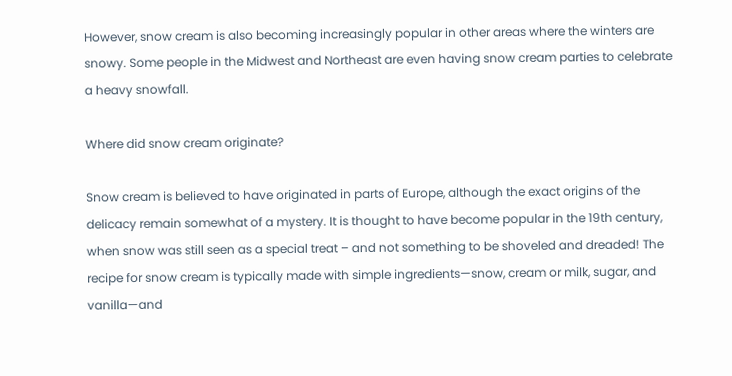However, snow cream is also becoming increasingly popular in other areas where the winters are snowy. Some people in the Midwest and Northeast are even having snow cream parties to celebrate a heavy snowfall.

Where did snow cream originate?

Snow cream is believed to have originated in parts of Europe, although the exact origins of the delicacy remain somewhat of a mystery. It is thought to have become popular in the 19th century, when snow was still seen as a special treat – and not something to be shoveled and dreaded! The recipe for snow cream is typically made with simple ingredients—snow, cream or milk, sugar, and vanilla—and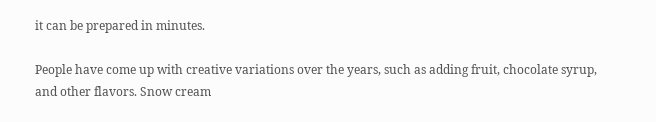it can be prepared in minutes.

People have come up with creative variations over the years, such as adding fruit, chocolate syrup, and other flavors. Snow cream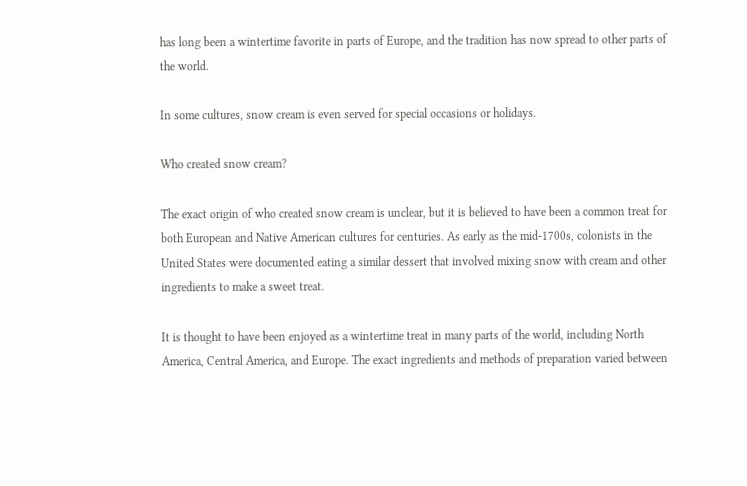has long been a wintertime favorite in parts of Europe, and the tradition has now spread to other parts of the world.

In some cultures, snow cream is even served for special occasions or holidays.

Who created snow cream?

The exact origin of who created snow cream is unclear, but it is believed to have been a common treat for both European and Native American cultures for centuries. As early as the mid-1700s, colonists in the United States were documented eating a similar dessert that involved mixing snow with cream and other ingredients to make a sweet treat.

It is thought to have been enjoyed as a wintertime treat in many parts of the world, including North America, Central America, and Europe. The exact ingredients and methods of preparation varied between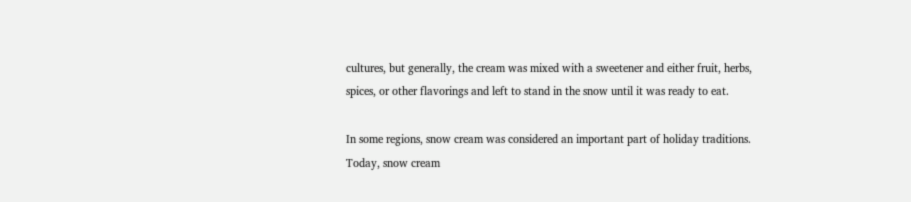cultures, but generally, the cream was mixed with a sweetener and either fruit, herbs, spices, or other flavorings and left to stand in the snow until it was ready to eat.

In some regions, snow cream was considered an important part of holiday traditions. Today, snow cream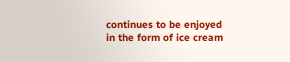continues to be enjoyed in the form of ice cream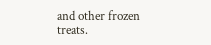and other frozen treats.